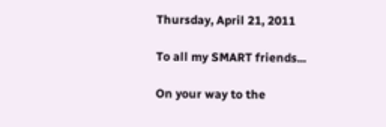Thursday, April 21, 2011

To all my SMART friends...

On your way to the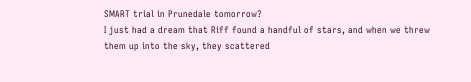SMART trial in Prunedale tomorrow?
I just had a dream that Riff found a handful of stars, and when we threw them up into the sky, they scattered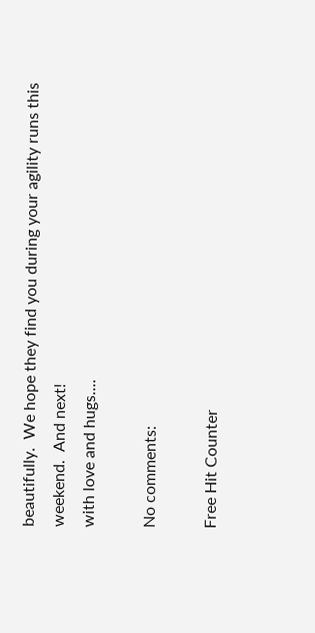beautifully.  We hope they find you during your agility runs this weekend.  And next!
with love and hugs....

No comments:

Free Hit Counter